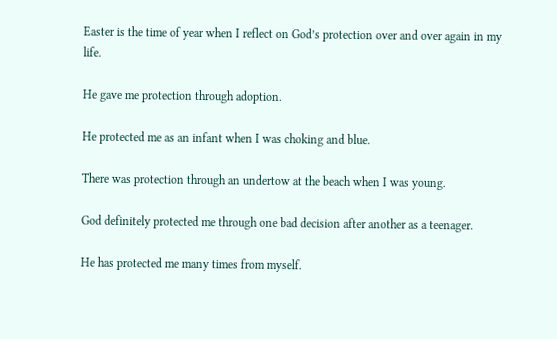Easter is the time of year when I reflect on God’s protection over and over again in my life.

He gave me protection through adoption.

He protected me as an infant when I was choking and blue.

There was protection through an undertow at the beach when I was young.

God definitely protected me through one bad decision after another as a teenager.

He has protected me many times from myself.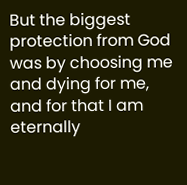But the biggest protection from God was by choosing me and dying for me, and for that I am eternally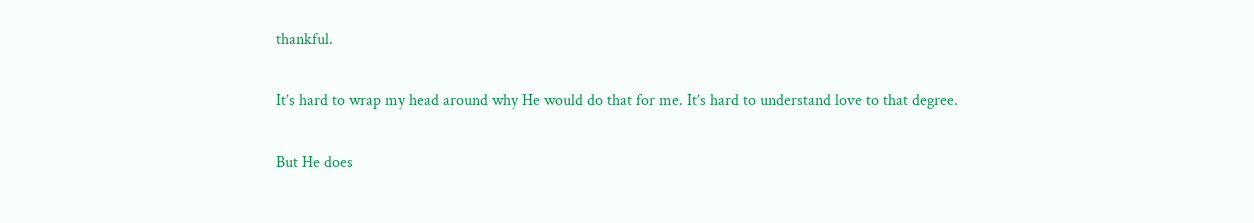thankful.

It’s hard to wrap my head around why He would do that for me. It’s hard to understand love to that degree.

But He does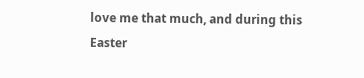love me that much, and during this Easter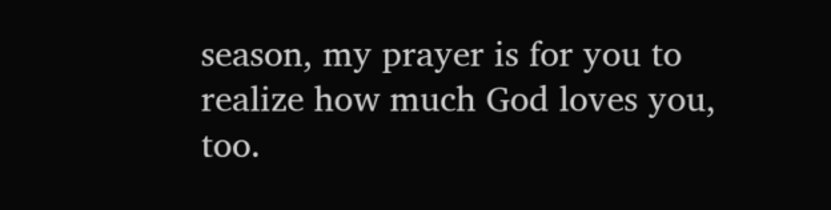season, my prayer is for you to realize how much God loves you, too.